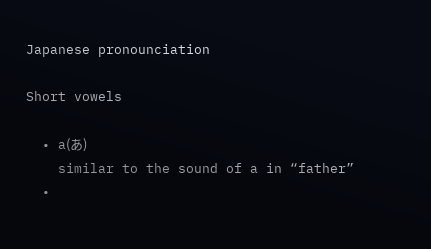Japanese pronounciation

Short vowels

  • a(あ)
    similar to the sound of a in “father”
  •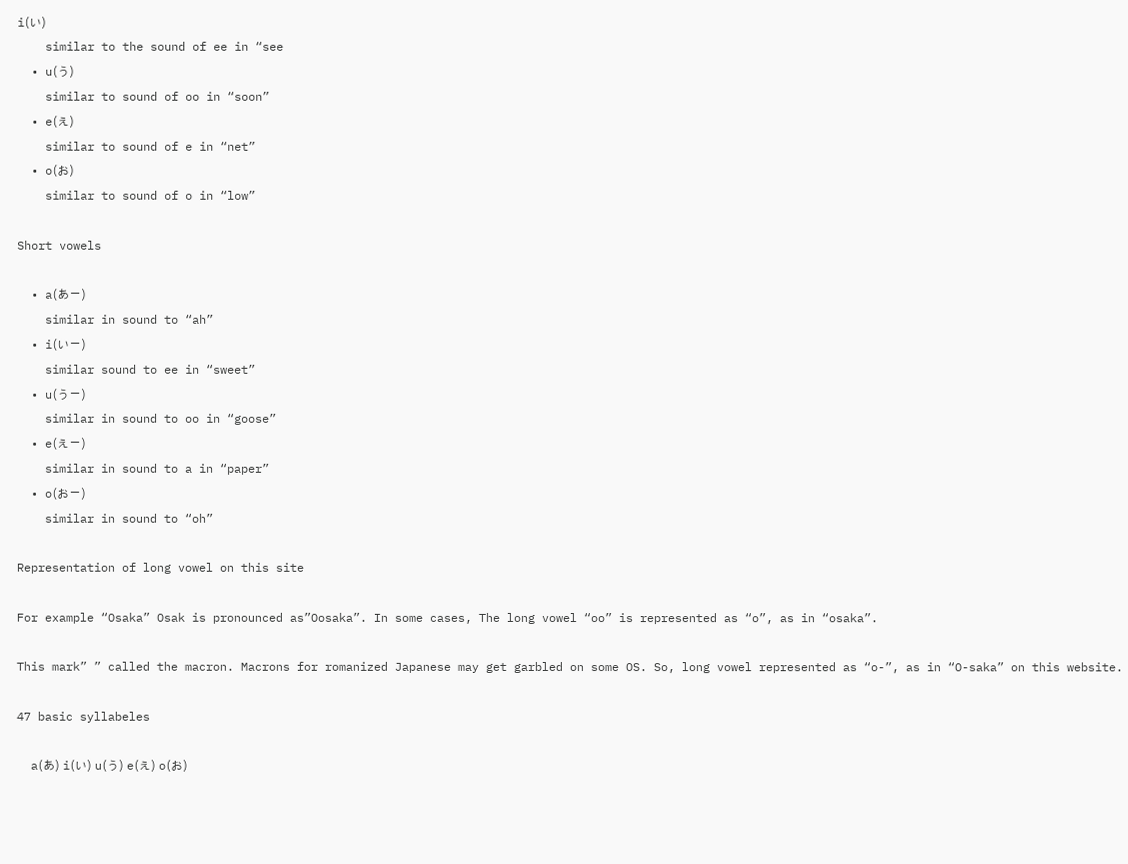i(い)
    similar to the sound of ee in “see
  • u(う)
    similar to sound of oo in “soon”
  • e(え)
    similar to sound of e in “net”
  • o(お)
    similar to sound of o in “low”

Short vowels

  • a(あー)
    similar in sound to “ah”
  • i(いー)
    similar sound to ee in “sweet”
  • u(うー)
    similar in sound to oo in “goose”
  • e(えー)
    similar in sound to a in “paper”
  • o(おー)
    similar in sound to “oh”

Representation of long vowel on this site

For example “Osaka” Osak is pronounced as”Oosaka”. In some cases, The long vowel “oo” is represented as “o”, as in “osaka”.

This mark” ” called the macron. Macrons for romanized Japanese may get garbled on some OS. So, long vowel represented as “o-”, as in “O-saka” on this website.

47 basic syllabeles

  a(あ) i(い) u(う) e(え) o(お)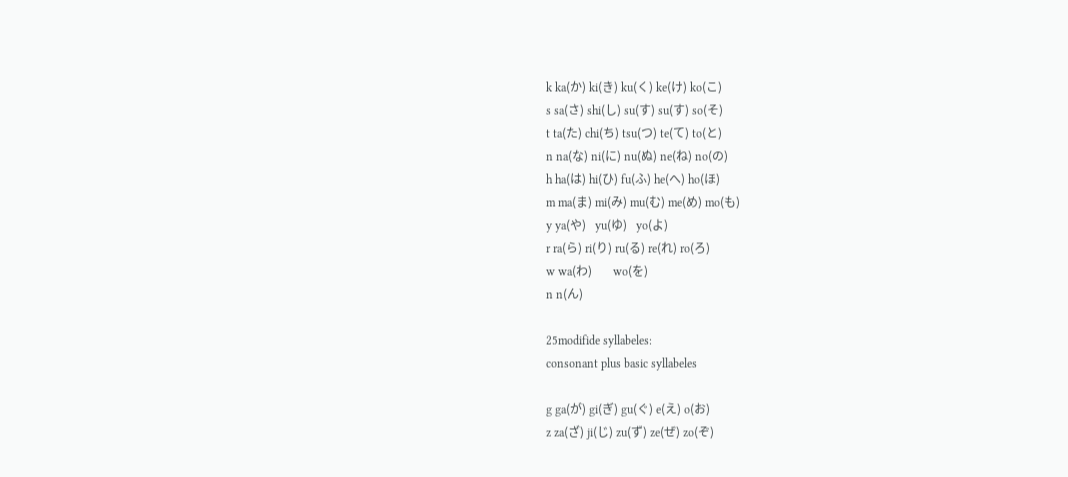k ka(か) ki(き) ku(く) ke(け) ko(こ)
s sa(さ) shi(し) su(す) su(す) so(そ)
t ta(た) chi(ち) tsu(つ) te(て) to(と)
n na(な) ni(に) nu(ぬ) ne(ね) no(の)
h ha(は) hi(ひ) fu(ふ) he(へ) ho(ほ)
m ma(ま) mi(み) mu(む) me(め) mo(も)
y ya(や)   yu(ゆ)   yo(よ)
r ra(ら) ri(り) ru(る) re(れ) ro(ろ)
w wa(わ)       wo(を)
n n(ん)

25modifide syllabeles:
consonant plus basic syllabeles

g ga(が) gi(ぎ) gu(ぐ) e(え) o(お)
z za(ざ) ji(じ) zu(ず) ze(ぜ) zo(ぞ)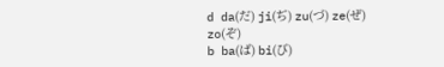d da(だ) ji(ぢ) zu(づ) ze(ぜ) zo(ぞ)
b ba(ば) bi(び)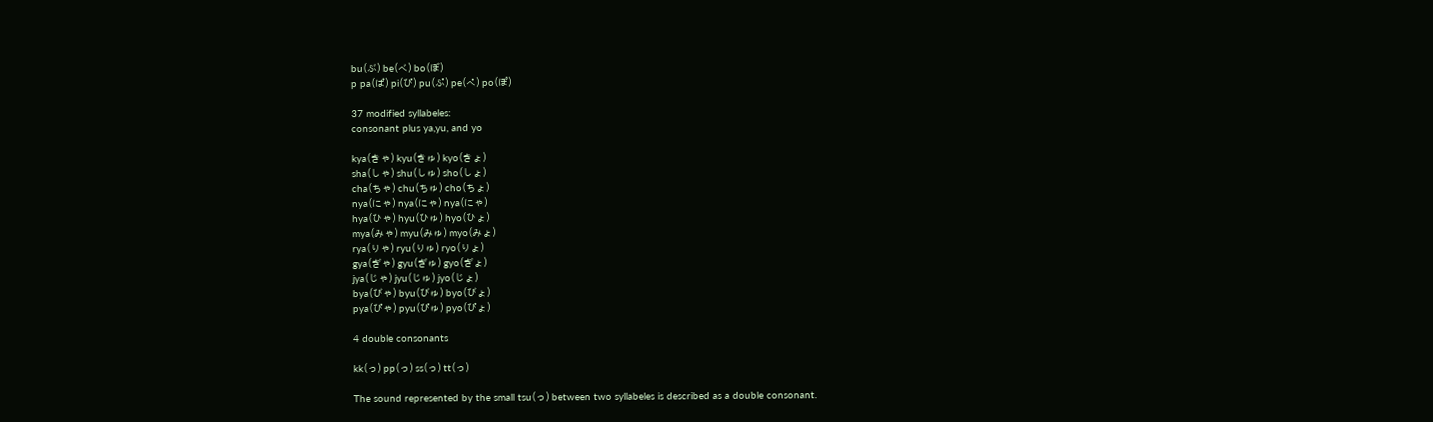bu(ぶ) be(べ) bo(ぼ)
p pa(ぱ) pi(ぴ) pu(ぷ) pe(ぺ) po(ぽ)

37 modified syllabeles:
consonant plus ya,yu, and yo

kya(きゃ) kyu(きゅ) kyo(きょ)
sha(しゃ) shu(しゅ) sho(しょ)
cha(ちゃ) chu(ちゅ) cho(ちょ)
nya(にゃ) nya(にゃ) nya(にゃ)
hya(ひゃ) hyu(ひゅ) hyo(ひょ)
mya(みゃ) myu(みゅ) myo(みょ)
rya(りゃ) ryu(りゅ) ryo(りょ)
gya(ぎゃ) gyu(ぎゅ) gyo(ぎょ)
jya(じゃ) jyu(じゅ) jyo(じょ)
bya(びゃ) byu(びゅ) byo(びょ)
pya(ぴゃ) pyu(ぴゅ) pyo(ぴょ)

4 double consonants

kk(っ) pp(っ) ss(っ) tt(っ)

The sound represented by the small tsu(っ) between two syllabeles is described as a double consonant.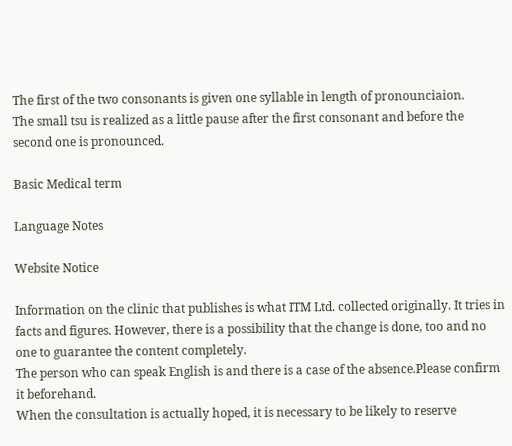The first of the two consonants is given one syllable in length of pronounciaion.
The small tsu is realized as a little pause after the first consonant and before the second one is pronounced.

Basic Medical term

Language Notes

Website Notice

Information on the clinic that publishes is what ITM Ltd. collected originally. It tries in facts and figures. However, there is a possibility that the change is done, too and no one to guarantee the content completely.
The person who can speak English is and there is a case of the absence.Please confirm it beforehand.
When the consultation is actually hoped, it is necessary to be likely to reserve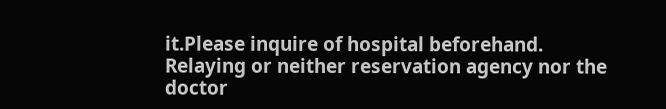it.Please inquire of hospital beforehand.
Relaying or neither reservation agency nor the doctor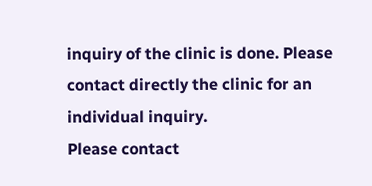inquiry of the clinic is done. Please contact directly the clinic for an individual inquiry.
Please contact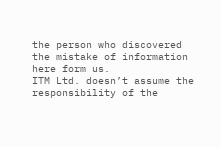the person who discovered the mistake of information here form us.
ITM Ltd. doesn’t assume the responsibility of the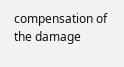compensation of the damage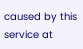caused by this service at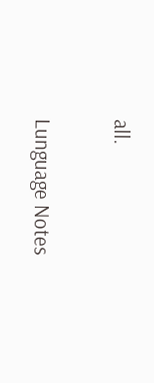all.

Lunguage Notes